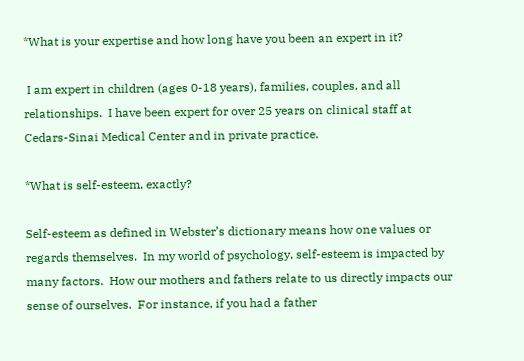*What is your expertise and how long have you been an expert in it?

 I am expert in children (ages 0-18 years), families, couples, and all relationships.  I have been expert for over 25 years on clinical staff at Cedars-Sinai Medical Center and in private practice.

*What is self-esteem, exactly?

Self-esteem as defined in Webster’s dictionary means how one values or regards themselves.  In my world of psychology, self-esteem is impacted by many factors.  How our mothers and fathers relate to us directly impacts our sense of ourselves.  For instance, if you had a father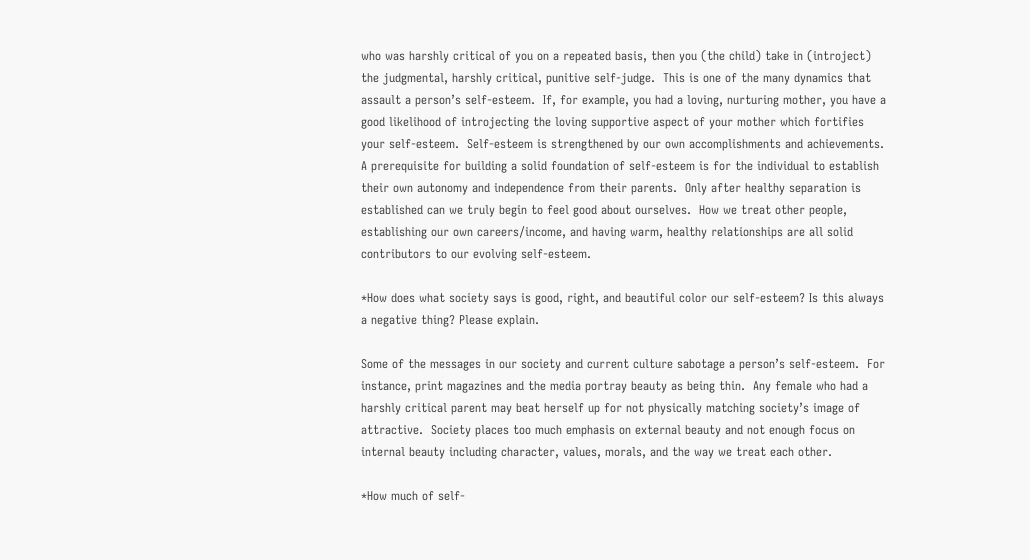who was harshly critical of you on a repeated basis, then you (the child) take in (introject) the judgmental, harshly critical, punitive self-judge.  This is one of the many dynamics that assault a person’s self-esteem.  If, for example, you had a loving, nurturing mother, you have a good likelihood of introjecting the loving supportive aspect of your mother which fortifies your self-esteem.  Self-esteem is strengthened by our own accomplishments and achievements.  A prerequisite for building a solid foundation of self-esteem is for the individual to establish their own autonomy and independence from their parents.  Only after healthy separation is established can we truly begin to feel good about ourselves.  How we treat other people, establishing our own careers/income, and having warm, healthy relationships are all solid contributors to our evolving self-esteem.

*How does what society says is good, right, and beautiful color our self-esteem? Is this always a negative thing? Please explain.

Some of the messages in our society and current culture sabotage a person’s self-esteem.  For instance, print magazines and the media portray beauty as being thin.  Any female who had a harshly critical parent may beat herself up for not physically matching society’s image of attractive.  Society places too much emphasis on external beauty and not enough focus on internal beauty including character, values, morals, and the way we treat each other.

*How much of self-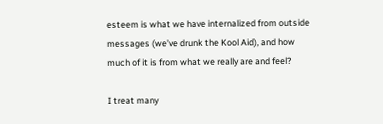esteem is what we have internalized from outside messages (we’ve drunk the Kool Aid), and how much of it is from what we really are and feel?

I treat many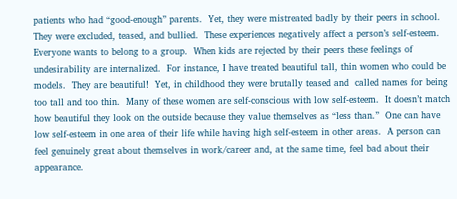patients who had “good-enough” parents.  Yet, they were mistreated badly by their peers in school.  They were excluded, teased, and bullied.  These experiences negatively affect a person’s self-esteem.  Everyone wants to belong to a group.  When kids are rejected by their peers these feelings of undesirability are internalized.  For instance, I have treated beautiful tall, thin women who could be models.  They are beautiful!  Yet, in childhood they were brutally teased and  called names for being too tall and too thin.  Many of these women are self-conscious with low self-esteem.  It doesn’t match how beautiful they look on the outside because they value themselves as “less than.”  One can have low self-esteem in one area of their life while having high self-esteem in other areas.  A person can feel genuinely great about themselves in work/career and, at the same time, feel bad about their appearance.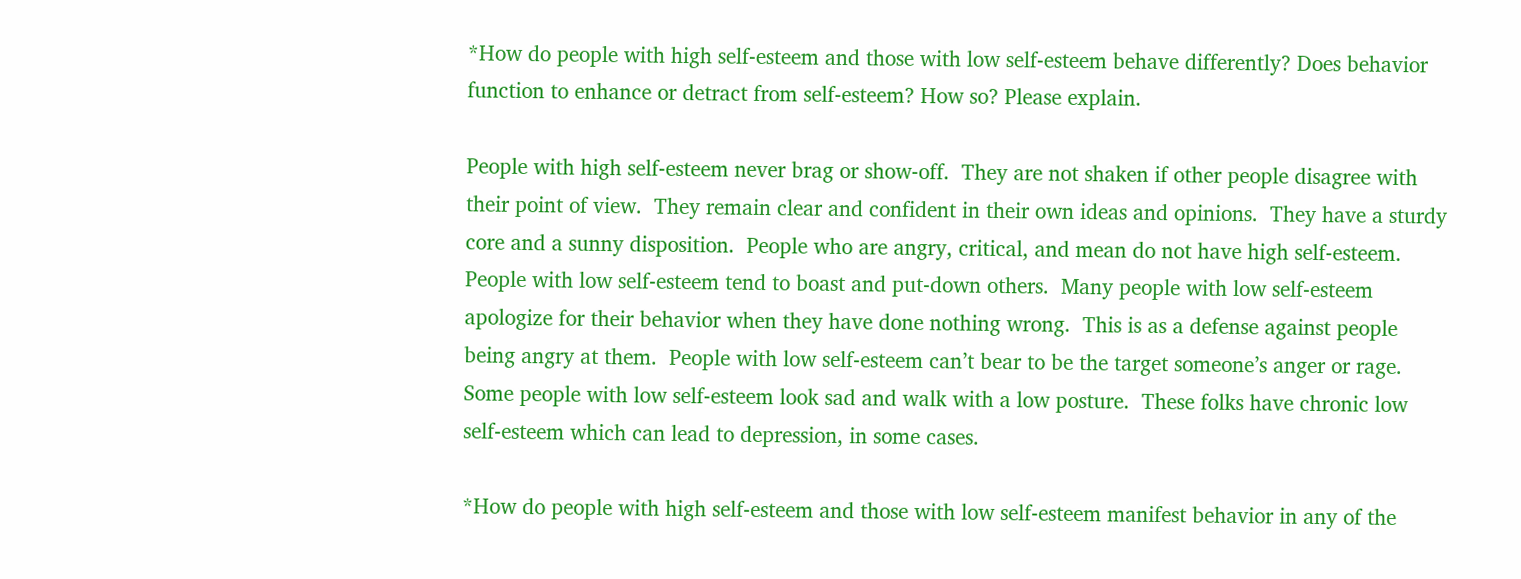*How do people with high self-esteem and those with low self-esteem behave differently? Does behavior function to enhance or detract from self-esteem? How so? Please explain.

People with high self-esteem never brag or show-off.  They are not shaken if other people disagree with their point of view.  They remain clear and confident in their own ideas and opinions.  They have a sturdy core and a sunny disposition.  People who are angry, critical, and mean do not have high self-esteem.  People with low self-esteem tend to boast and put-down others.  Many people with low self-esteem apologize for their behavior when they have done nothing wrong.  This is as a defense against people being angry at them.  People with low self-esteem can’t bear to be the target someone’s anger or rage.  Some people with low self-esteem look sad and walk with a low posture.  These folks have chronic low self-esteem which can lead to depression, in some cases.

*How do people with high self-esteem and those with low self-esteem manifest behavior in any of the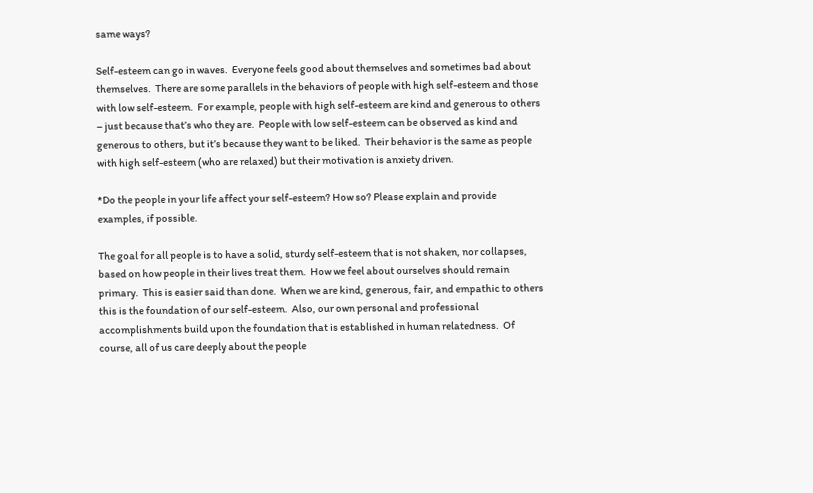same ways?

Self-esteem can go in waves.  Everyone feels good about themselves and sometimes bad about themselves.  There are some parallels in the behaviors of people with high self-esteem and those with low self-esteem.  For example, people with high self-esteem are kind and generous to others – just because that’s who they are.  People with low self-esteem can be observed as kind and generous to others, but it’s because they want to be liked.  Their behavior is the same as people with high self-esteem (who are relaxed) but their motivation is anxiety driven.

*Do the people in your life affect your self-esteem? How so? Please explain and provide examples, if possible.

The goal for all people is to have a solid, sturdy self-esteem that is not shaken, nor collapses, based on how people in their lives treat them.  How we feel about ourselves should remain primary.  This is easier said than done.  When we are kind, generous, fair, and empathic to others this is the foundation of our self-esteem.  Also, our own personal and professional accomplishments build upon the foundation that is established in human relatedness.  Of course, all of us care deeply about the people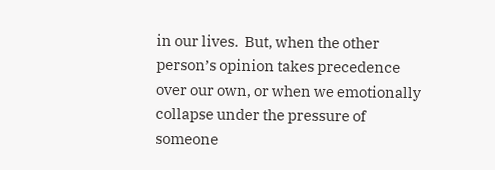in our lives.  But, when the other person’s opinion takes precedence over our own, or when we emotionally collapse under the pressure of someone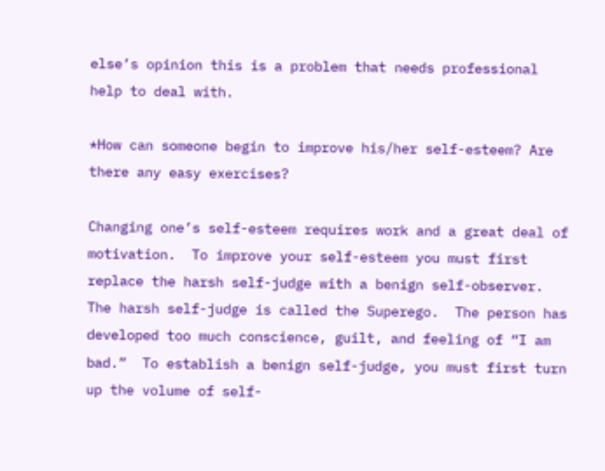else’s opinion this is a problem that needs professional help to deal with.

*How can someone begin to improve his/her self-esteem? Are there any easy exercises?

Changing one’s self-esteem requires work and a great deal of motivation.  To improve your self-esteem you must first replace the harsh self-judge with a benign self-observer.  The harsh self-judge is called the Superego.  The person has developed too much conscience, guilt, and feeling of “I am bad.”  To establish a benign self-judge, you must first turn up the volume of self-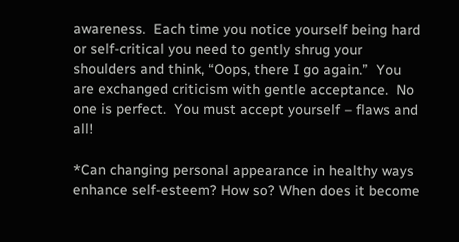awareness.  Each time you notice yourself being hard or self-critical you need to gently shrug your shoulders and think, “Oops, there I go again.”  You are exchanged criticism with gentle acceptance.  No one is perfect.  You must accept yourself – flaws and all!

*Can changing personal appearance in healthy ways enhance self-esteem? How so? When does it become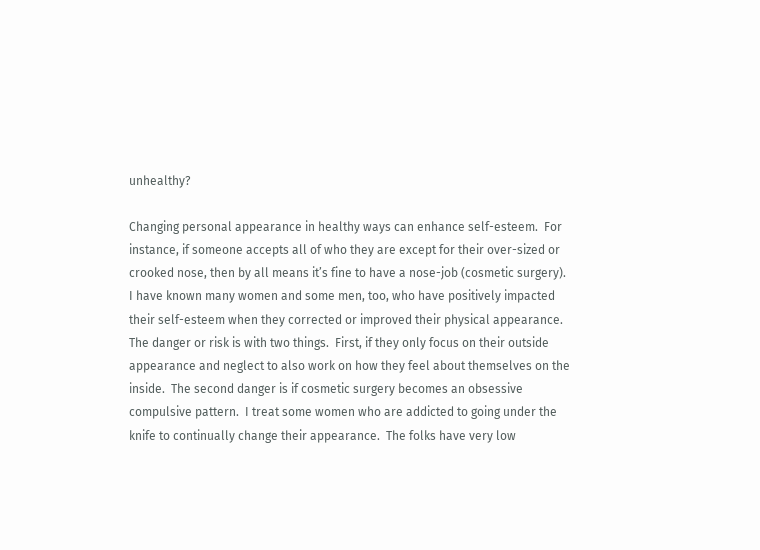unhealthy?

Changing personal appearance in healthy ways can enhance self-esteem.  For instance, if someone accepts all of who they are except for their over-sized or crooked nose, then by all means it’s fine to have a nose-job (cosmetic surgery).  I have known many women and some men, too, who have positively impacted their self-esteem when they corrected or improved their physical appearance.  The danger or risk is with two things.  First, if they only focus on their outside appearance and neglect to also work on how they feel about themselves on the inside.  The second danger is if cosmetic surgery becomes an obsessive compulsive pattern.  I treat some women who are addicted to going under the knife to continually change their appearance.  The folks have very low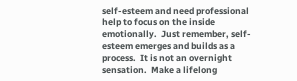self-esteem and need professional help to focus on the inside emotionally.  Just remember, self-esteem emerges and builds as a process.  It is not an overnight sensation.  Make a lifelong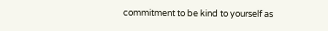commitment to be kind to yourself as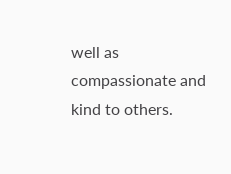well as compassionate and kind to others.